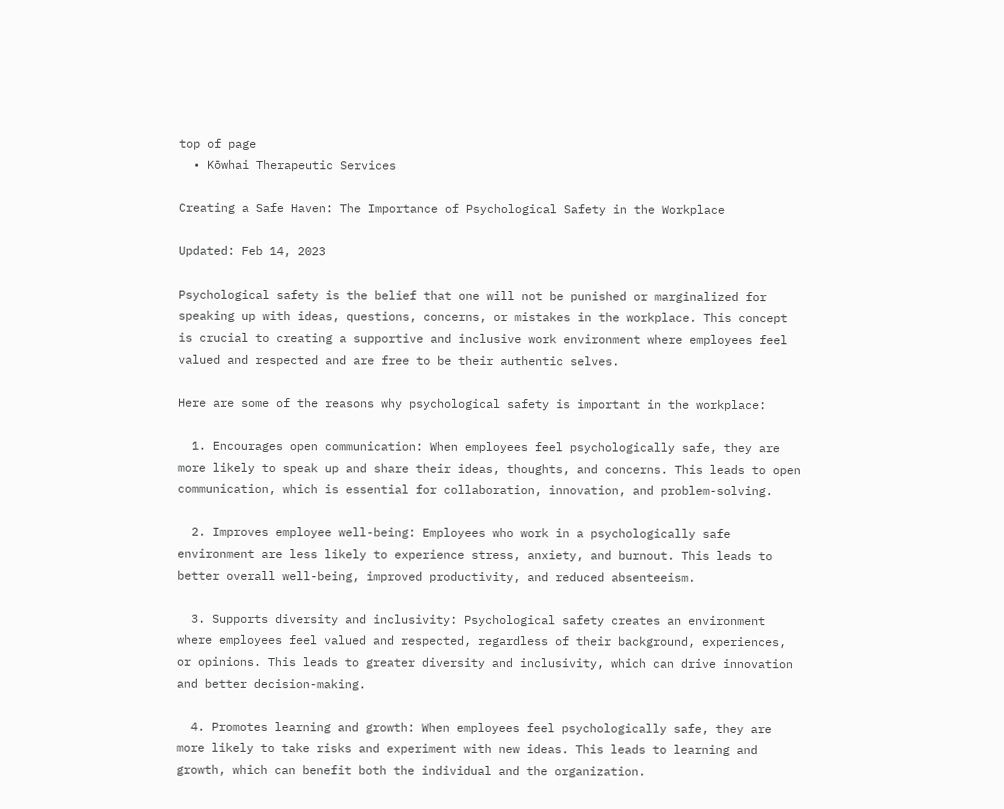top of page
  • Kōwhai Therapeutic Services

Creating a Safe Haven: The Importance of Psychological Safety in the Workplace

Updated: Feb 14, 2023

Psychological safety is the belief that one will not be punished or marginalized for speaking up with ideas, questions, concerns, or mistakes in the workplace. This concept is crucial to creating a supportive and inclusive work environment where employees feel valued and respected and are free to be their authentic selves.

Here are some of the reasons why psychological safety is important in the workplace:

  1. Encourages open communication: When employees feel psychologically safe, they are more likely to speak up and share their ideas, thoughts, and concerns. This leads to open communication, which is essential for collaboration, innovation, and problem-solving.

  2. Improves employee well-being: Employees who work in a psychologically safe environment are less likely to experience stress, anxiety, and burnout. This leads to better overall well-being, improved productivity, and reduced absenteeism.

  3. Supports diversity and inclusivity: Psychological safety creates an environment where employees feel valued and respected, regardless of their background, experiences, or opinions. This leads to greater diversity and inclusivity, which can drive innovation and better decision-making.

  4. Promotes learning and growth: When employees feel psychologically safe, they are more likely to take risks and experiment with new ideas. This leads to learning and growth, which can benefit both the individual and the organization.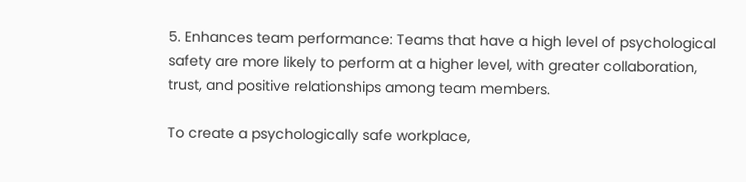5. Enhances team performance: Teams that have a high level of psychological safety are more likely to perform at a higher level, with greater collaboration, trust, and positive relationships among team members.

To create a psychologically safe workplace,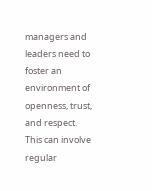managers and leaders need to foster an environment of openness, trust, and respect. This can involve regular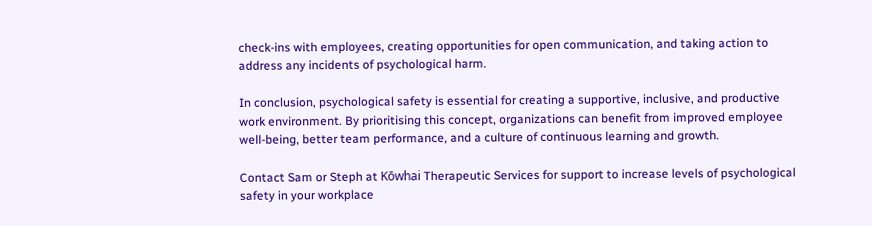check-ins with employees, creating opportunities for open communication, and taking action to address any incidents of psychological harm.

In conclusion, psychological safety is essential for creating a supportive, inclusive, and productive work environment. By prioritising this concept, organizations can benefit from improved employee well-being, better team performance, and a culture of continuous learning and growth.

Contact Sam or Steph at Kōwhai Therapeutic Services for support to increase levels of psychological safety in your workplace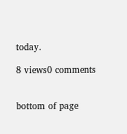today.

8 views0 comments


bottom of page